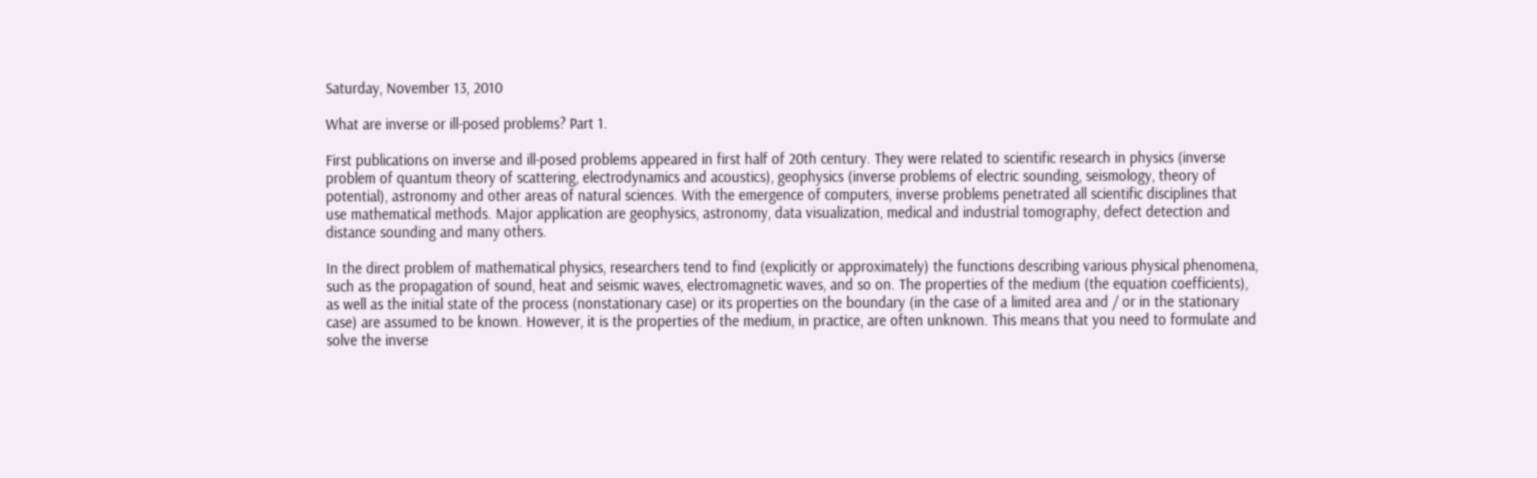Saturday, November 13, 2010

What are inverse or ill-posed problems? Part 1.

First publications on inverse and ill-posed problems appeared in first half of 20th century. They were related to scientific research in physics (inverse problem of quantum theory of scattering, electrodynamics and acoustics), geophysics (inverse problems of electric sounding, seismology, theory of potential), astronomy and other areas of natural sciences. With the emergence of computers, inverse problems penetrated all scientific disciplines that use mathematical methods. Major application are geophysics, astronomy, data visualization, medical and industrial tomography, defect detection and distance sounding and many others.

In the direct problem of mathematical physics, researchers tend to find (explicitly or approximately) the functions describing various physical phenomena, such as the propagation of sound, heat and seismic waves, electromagnetic waves, and so on. The properties of the medium (the equation coefficients), as well as the initial state of the process (nonstationary case) or its properties on the boundary (in the case of a limited area and / or in the stationary case) are assumed to be known. However, it is the properties of the medium, in practice, are often unknown. This means that you need to formulate and solve the inverse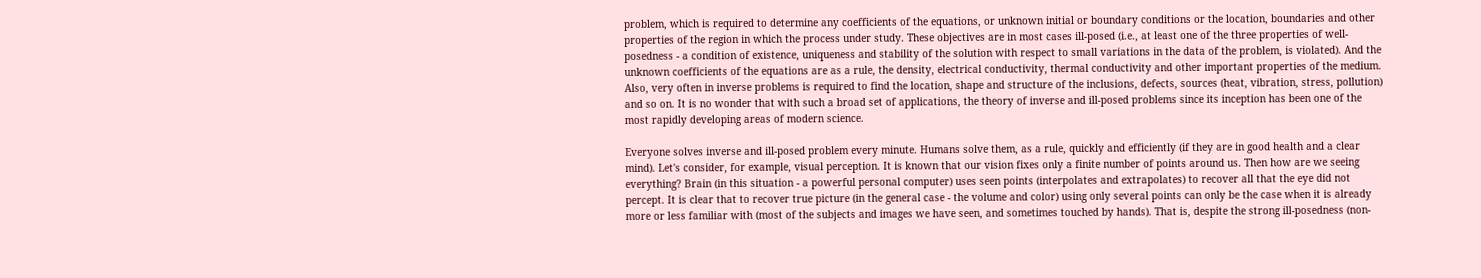problem, which is required to determine any coefficients of the equations, or unknown initial or boundary conditions or the location, boundaries and other properties of the region in which the process under study. These objectives are in most cases ill-posed (i.e., at least one of the three properties of well-posedness - a condition of existence, uniqueness and stability of the solution with respect to small variations in the data of the problem, is violated). And the unknown coefficients of the equations are as a rule, the density, electrical conductivity, thermal conductivity and other important properties of the medium. Also, very often in inverse problems is required to find the location, shape and structure of the inclusions, defects, sources (heat, vibration, stress, pollution) and so on. It is no wonder that with such a broad set of applications, the theory of inverse and ill-posed problems since its inception has been one of the most rapidly developing areas of modern science.

Everyone solves inverse and ill-posed problem every minute. Humans solve them, as a rule, quickly and efficiently (if they are in good health and a clear mind). Let's consider, for example, visual perception. It is known that our vision fixes only a finite number of points around us. Then how are we seeing everything? Brain (in this situation - a powerful personal computer) uses seen points (interpolates and extrapolates) to recover all that the eye did not percept. It is clear that to recover true picture (in the general case - the volume and color) using only several points can only be the case when it is already more or less familiar with (most of the subjects and images we have seen, and sometimes touched by hands). That is, despite the strong ill-posedness (non-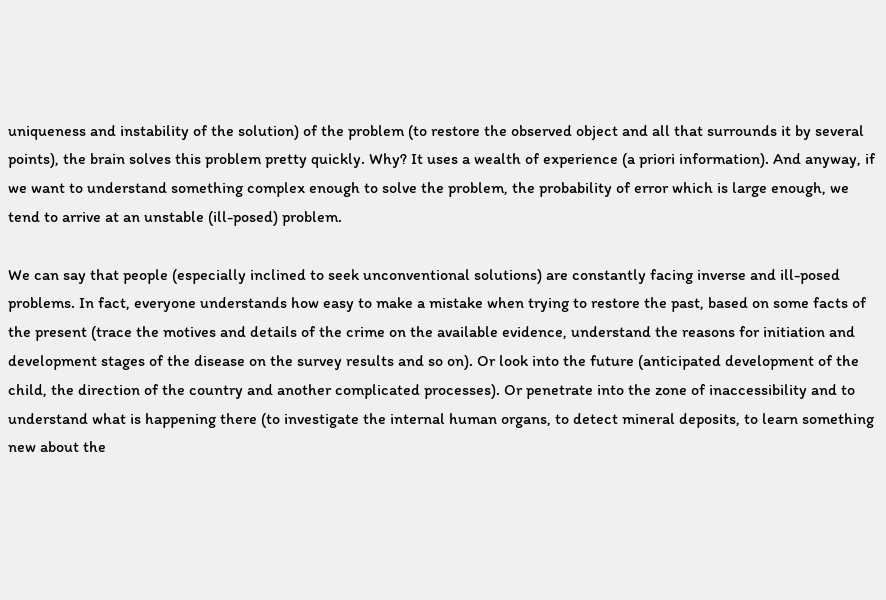uniqueness and instability of the solution) of the problem (to restore the observed object and all that surrounds it by several points), the brain solves this problem pretty quickly. Why? It uses a wealth of experience (a priori information). And anyway, if we want to understand something complex enough to solve the problem, the probability of error which is large enough, we tend to arrive at an unstable (ill-posed) problem.

We can say that people (especially inclined to seek unconventional solutions) are constantly facing inverse and ill-posed problems. In fact, everyone understands how easy to make a mistake when trying to restore the past, based on some facts of the present (trace the motives and details of the crime on the available evidence, understand the reasons for initiation and development stages of the disease on the survey results and so on). Or look into the future (anticipated development of the child, the direction of the country and another complicated processes). Or penetrate into the zone of inaccessibility and to understand what is happening there (to investigate the internal human organs, to detect mineral deposits, to learn something new about the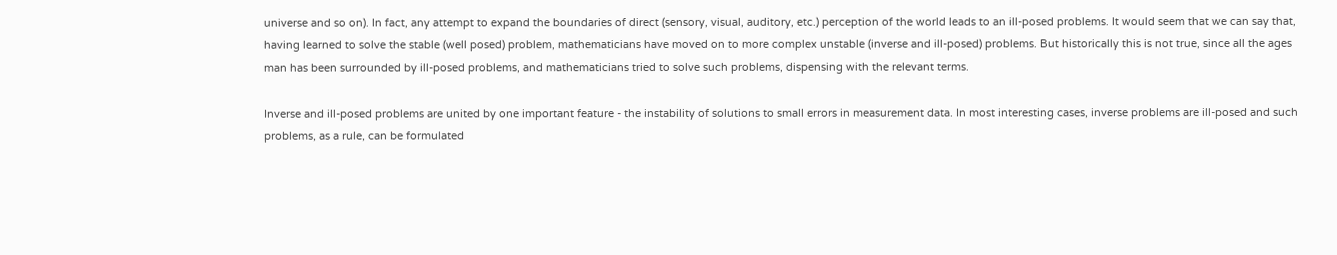universe and so on). In fact, any attempt to expand the boundaries of direct (sensory, visual, auditory, etc.) perception of the world leads to an ill-posed problems. It would seem that we can say that, having learned to solve the stable (well posed) problem, mathematicians have moved on to more complex unstable (inverse and ill-posed) problems. But historically this is not true, since all the ages man has been surrounded by ill-posed problems, and mathematicians tried to solve such problems, dispensing with the relevant terms.

Inverse and ill-posed problems are united by one important feature - the instability of solutions to small errors in measurement data. In most interesting cases, inverse problems are ill-posed and such problems, as a rule, can be formulated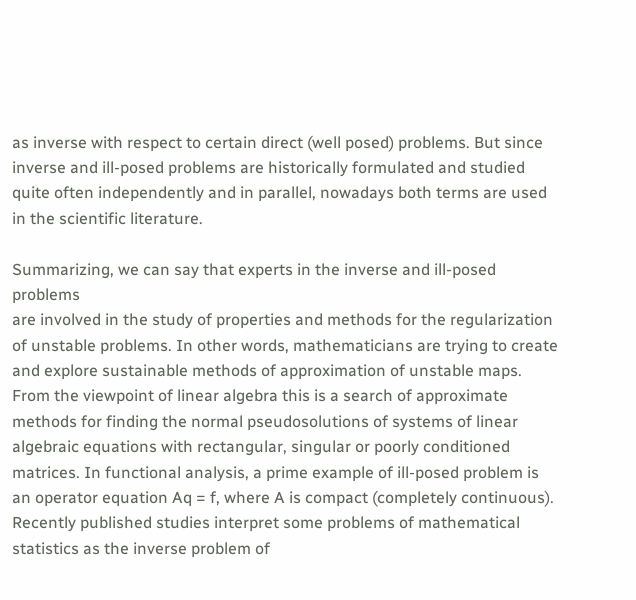as inverse with respect to certain direct (well posed) problems. But since inverse and ill-posed problems are historically formulated and studied quite often independently and in parallel, nowadays both terms are used in the scientific literature.

Summarizing, we can say that experts in the inverse and ill-posed problems
are involved in the study of properties and methods for the regularization of unstable problems. In other words, mathematicians are trying to create and explore sustainable methods of approximation of unstable maps. From the viewpoint of linear algebra this is a search of approximate methods for finding the normal pseudosolutions of systems of linear algebraic equations with rectangular, singular or poorly conditioned matrices. In functional analysis, a prime example of ill-posed problem is an operator equation Aq = f, where A is compact (completely continuous). Recently published studies interpret some problems of mathematical statistics as the inverse problem of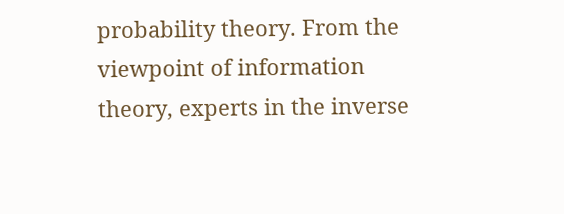probability theory. From the viewpoint of information theory, experts in the inverse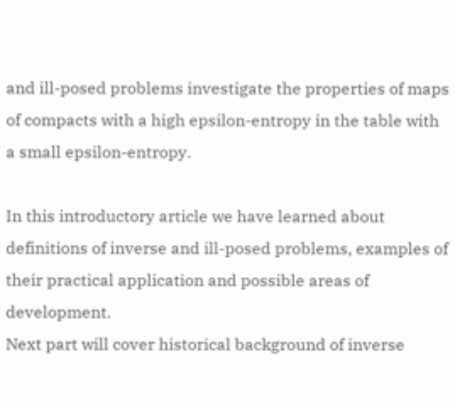and ill-posed problems investigate the properties of maps of compacts with a high epsilon-entropy in the table with a small epsilon-entropy.

In this introductory article we have learned about definitions of inverse and ill-posed problems, examples of their practical application and possible areas of development.
Next part will cover historical background of inverse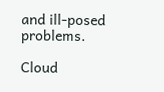and ill-posed problems.

Cloud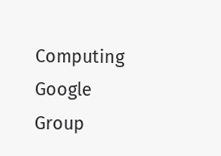Computing Google Group